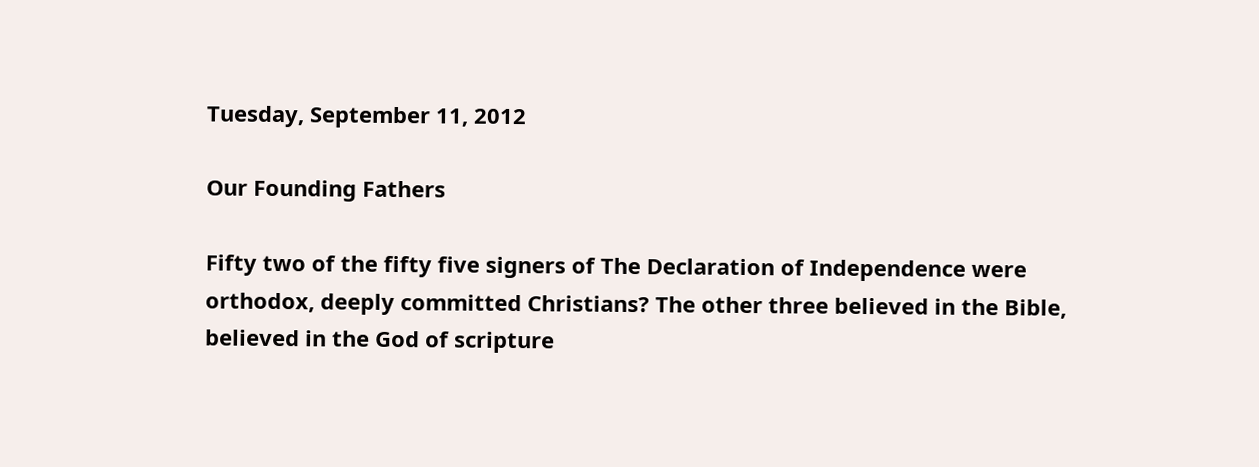Tuesday, September 11, 2012

Our Founding Fathers

Fifty two of the fifty five signers of The Declaration of Independence were orthodox, deeply committed Christians? The other three believed in the Bible, believed in the God of scripture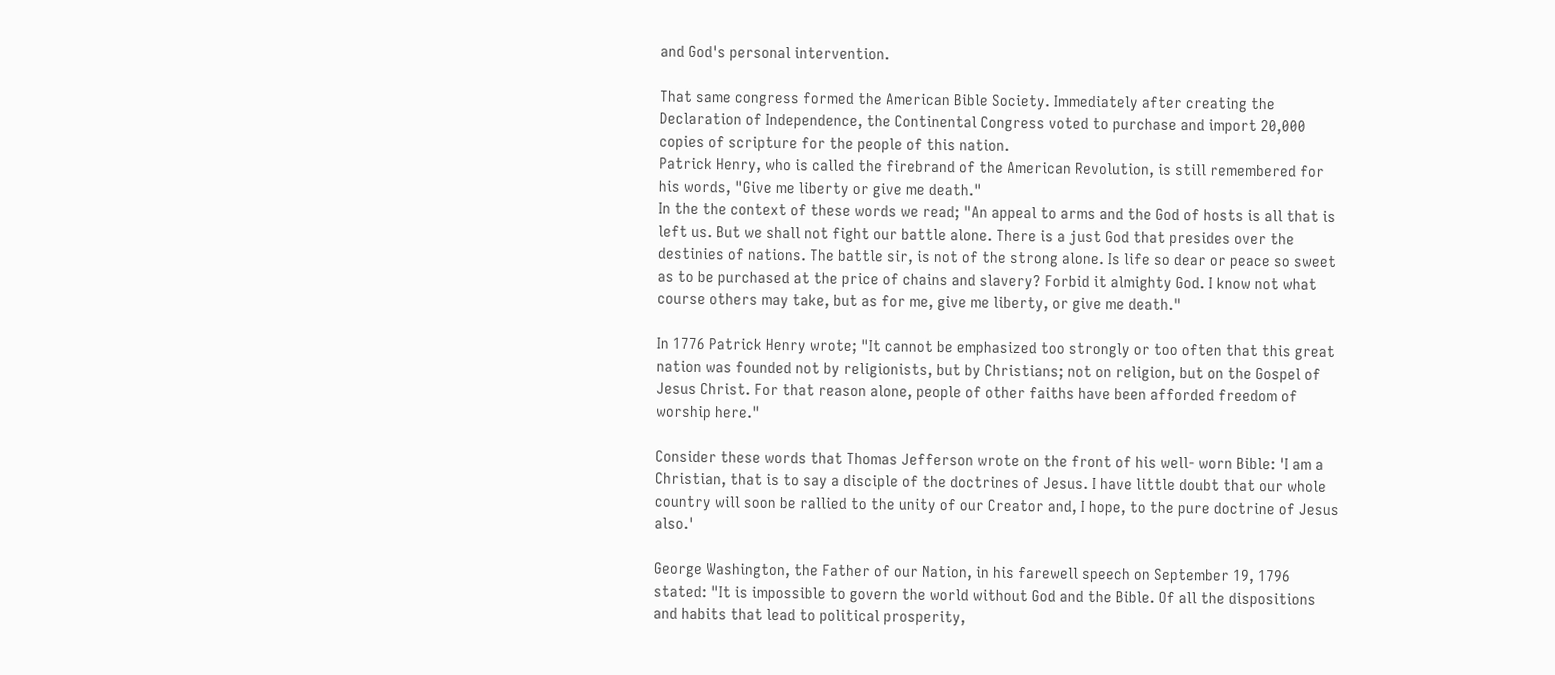and God's personal intervention.

That same congress formed the American Bible Society. Immediately after creating the Declaration of Independence, the Continental Congress voted to purchase and import 20,000 copies of scripture for the people of this nation.
Patrick Henry, who is called the firebrand of the American Revolution, is still remembered for his words, "Give me liberty or give me death."
In the the context of these words we read; "An appeal to arms and the God of hosts is all that is left us. But we shall not fight our battle alone. There is a just God that presides over the destinies of nations. The battle sir, is not of the strong alone. Is life so dear or peace so sweet as to be purchased at the price of chains and slavery? Forbid it almighty God. I know not what course others may take, but as for me, give me liberty, or give me death."

In 1776 Patrick Henry wrote; "It cannot be emphasized too strongly or too often that this great nation was founded not by religionists, but by Christians; not on religion, but on the Gospel of Jesus Christ. For that reason alone, people of other faiths have been afforded freedom of worship here."

Consider these words that Thomas Jefferson wrote on the front of his well- worn Bible: 'I am a Christian, that is to say a disciple of the doctrines of Jesus. I have little doubt that our whole country will soon be rallied to the unity of our Creator and, I hope, to the pure doctrine of Jesus also.'

George Washington, the Father of our Nation, in his farewell speech on September 19, 1796 stated: "It is impossible to govern the world without God and the Bible. Of all the dispositions and habits that lead to political prosperity,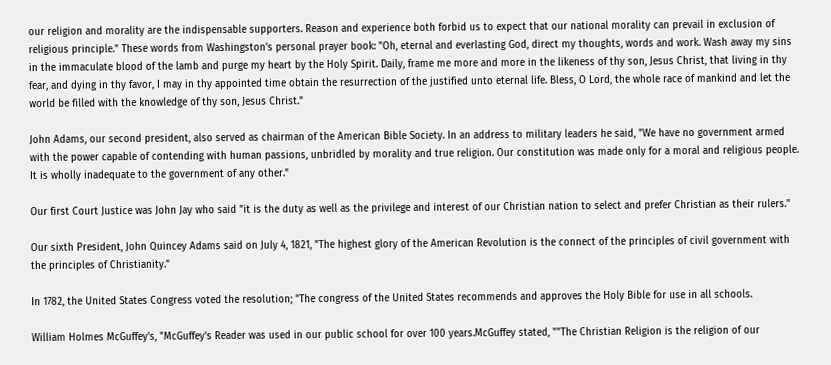our religion and morality are the indispensable supporters. Reason and experience both forbid us to expect that our national morality can prevail in exclusion of religious principle." These words from Washingston's personal prayer book: "Oh, eternal and everlasting God, direct my thoughts, words and work. Wash away my sins in the immaculate blood of the lamb and purge my heart by the Holy Spirit. Daily, frame me more and more in the likeness of thy son, Jesus Christ, that living in thy fear, and dying in thy favor, I may in thy appointed time obtain the resurrection of the justified unto eternal life. Bless, O Lord, the whole race of mankind and let the world be filled with the knowledge of thy son, Jesus Christ."

John Adams, our second president, also served as chairman of the American Bible Society. In an address to military leaders he said, "We have no government armed with the power capable of contending with human passions, unbridled by morality and true religion. Our constitution was made only for a moral and religious people. It is wholly inadequate to the government of any other."

Our first Court Justice was John Jay who said "it is the duty as well as the privilege and interest of our Christian nation to select and prefer Christian as their rulers."

Our sixth President, John Quincey Adams said on July 4, 1821, "The highest glory of the American Revolution is the connect of the principles of civil government with the principles of Christianity."

In 1782, the United States Congress voted the resolution; "The congress of the United States recommends and approves the Holy Bible for use in all schools.

William Holmes McGuffey's, "McGuffey's Reader was used in our public school for over 100 years.McGuffey stated, ""The Christian Religion is the religion of our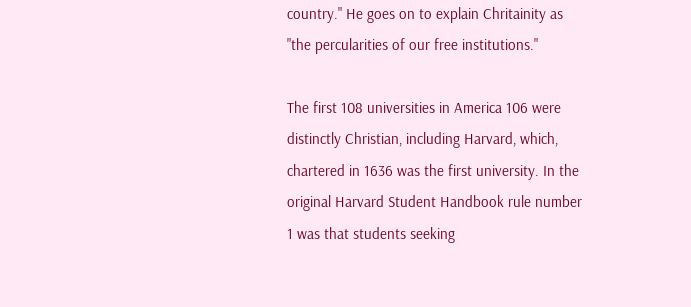country." He goes on to explain Chritainity as "the percularities of our free institutions."

The first 108 universities in America 106 were distinctly Christian, including Harvard, which, chartered in 1636 was the first university. In the original Harvard Student Handbook rule number 1 was that students seeking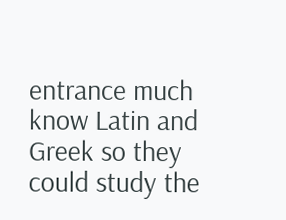entrance much know Latin and Greek so they could study the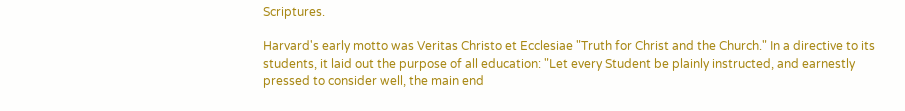Scriptures.

Harvard's early motto was Veritas Christo et Ecclesiae "Truth for Christ and the Church." In a directive to its students, it laid out the purpose of all education: "Let every Student be plainly instructed, and earnestly pressed to consider well, the main end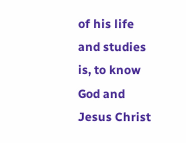of his life and studies is, to know God and Jesus Christ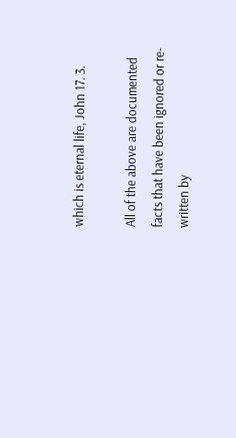which is eternal life, John 17. 3.

All of the above are documented facts that have been ignored or re-written by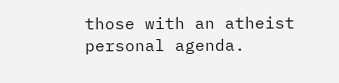those with an atheist personal agenda.